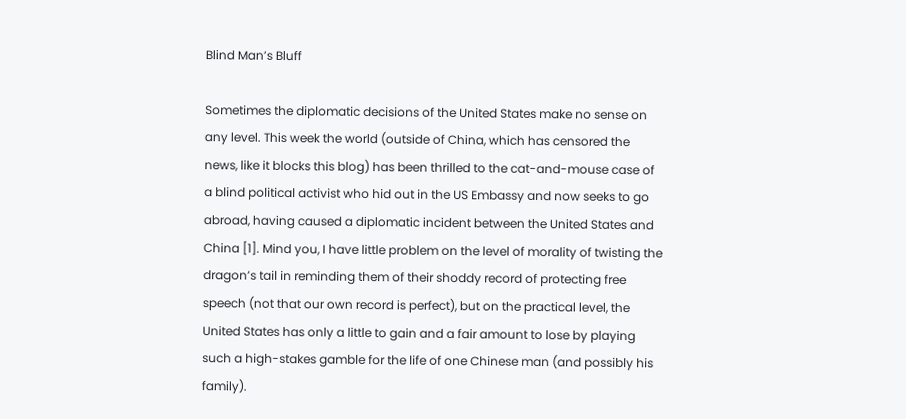Blind Man’s Bluff

Sometimes the diplomatic decisions of the United States make no sense on any level. This week the world (outside of China, which has censored the news, like it blocks this blog) has been thrilled to the cat-and-mouse case of a blind political activist who hid out in the US Embassy and now seeks to go abroad, having caused a diplomatic incident between the United States and China [1]. Mind you, I have little problem on the level of morality of twisting the dragon’s tail in reminding them of their shoddy record of protecting free speech (not that our own record is perfect), but on the practical level, the United States has only a little to gain and a fair amount to lose by playing such a high-stakes gamble for the life of one Chinese man (and possibly his family).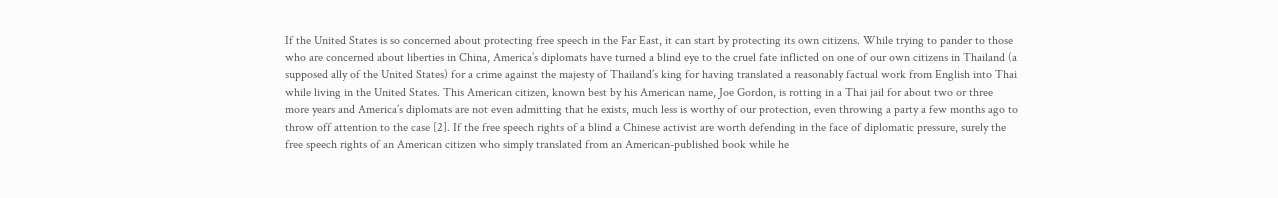If the United States is so concerned about protecting free speech in the Far East, it can start by protecting its own citizens. While trying to pander to those who are concerned about liberties in China, America’s diplomats have turned a blind eye to the cruel fate inflicted on one of our own citizens in Thailand (a supposed ally of the United States) for a crime against the majesty of Thailand’s king for having translated a reasonably factual work from English into Thai while living in the United States. This American citizen, known best by his American name, Joe Gordon, is rotting in a Thai jail for about two or three more years and America’s diplomats are not even admitting that he exists, much less is worthy of our protection, even throwing a party a few months ago to throw off attention to the case [2]. If the free speech rights of a blind a Chinese activist are worth defending in the face of diplomatic pressure, surely the free speech rights of an American citizen who simply translated from an American-published book while he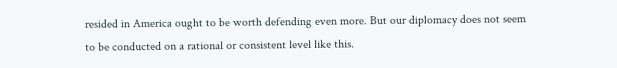resided in America ought to be worth defending even more. But our diplomacy does not seem to be conducted on a rational or consistent level like this.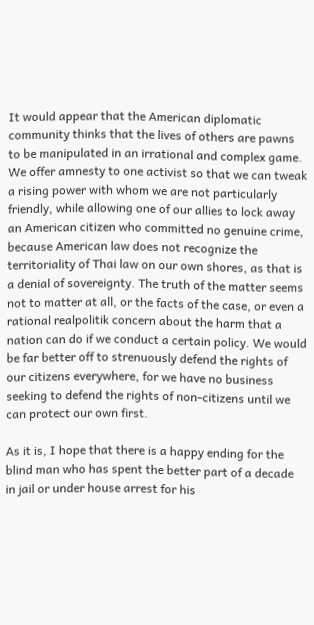It would appear that the American diplomatic community thinks that the lives of others are pawns to be manipulated in an irrational and complex game. We offer amnesty to one activist so that we can tweak a rising power with whom we are not particularly friendly, while allowing one of our allies to lock away an American citizen who committed no genuine crime, because American law does not recognize the territoriality of Thai law on our own shores, as that is a denial of sovereignty. The truth of the matter seems not to matter at all, or the facts of the case, or even a rational realpolitik concern about the harm that a nation can do if we conduct a certain policy. We would be far better off to strenuously defend the rights of our citizens everywhere, for we have no business seeking to defend the rights of non-citizens until we can protect our own first.

As it is, I hope that there is a happy ending for the blind man who has spent the better part of a decade in jail or under house arrest for his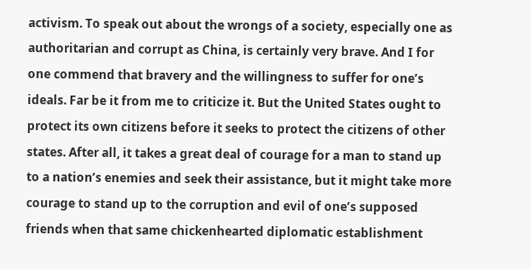activism. To speak out about the wrongs of a society, especially one as authoritarian and corrupt as China, is certainly very brave. And I for one commend that bravery and the willingness to suffer for one’s ideals. Far be it from me to criticize it. But the United States ought to protect its own citizens before it seeks to protect the citizens of other states. After all, it takes a great deal of courage for a man to stand up to a nation’s enemies and seek their assistance, but it might take more courage to stand up to the corruption and evil of one’s supposed friends when that same chickenhearted diplomatic establishment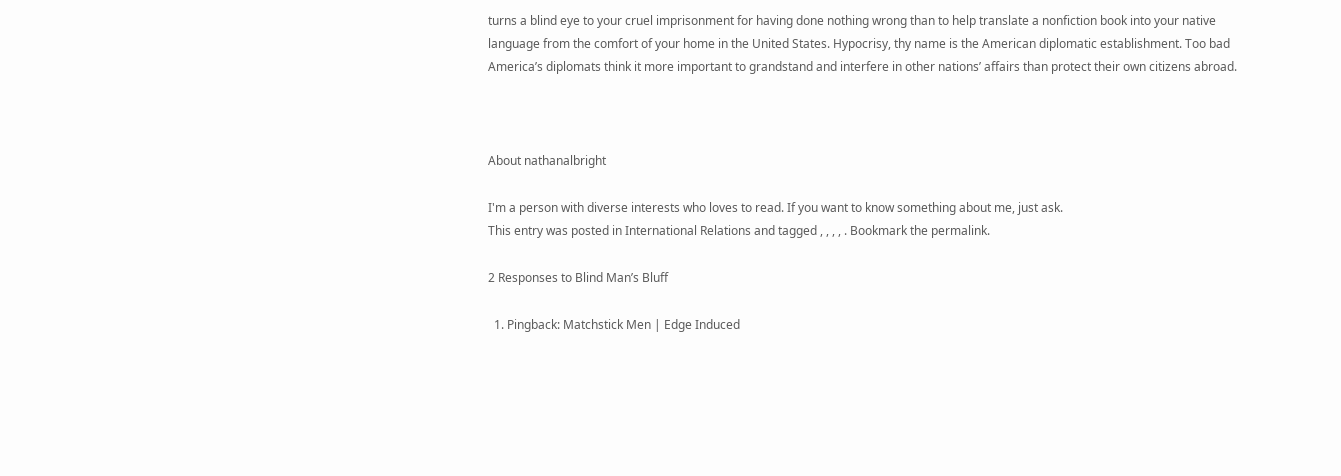turns a blind eye to your cruel imprisonment for having done nothing wrong than to help translate a nonfiction book into your native language from the comfort of your home in the United States. Hypocrisy, thy name is the American diplomatic establishment. Too bad America’s diplomats think it more important to grandstand and interfere in other nations’ affairs than protect their own citizens abroad.



About nathanalbright

I'm a person with diverse interests who loves to read. If you want to know something about me, just ask.
This entry was posted in International Relations and tagged , , , , . Bookmark the permalink.

2 Responses to Blind Man’s Bluff

  1. Pingback: Matchstick Men | Edge Induced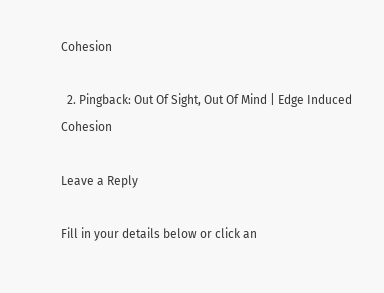Cohesion

  2. Pingback: Out Of Sight, Out Of Mind | Edge Induced Cohesion

Leave a Reply

Fill in your details below or click an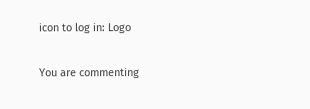icon to log in: Logo

You are commenting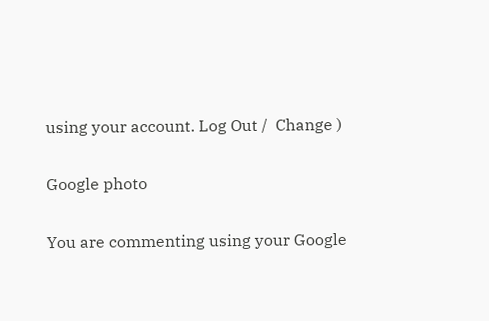using your account. Log Out /  Change )

Google photo

You are commenting using your Google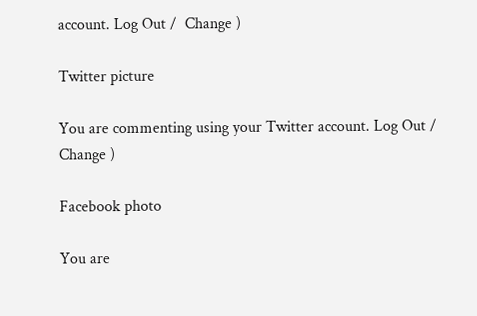account. Log Out /  Change )

Twitter picture

You are commenting using your Twitter account. Log Out /  Change )

Facebook photo

You are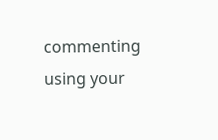commenting using your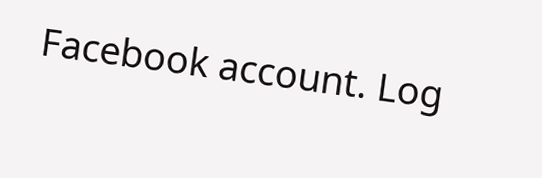Facebook account. Log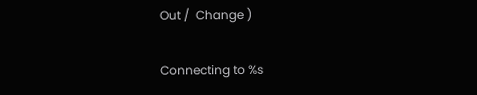Out /  Change )

Connecting to %s